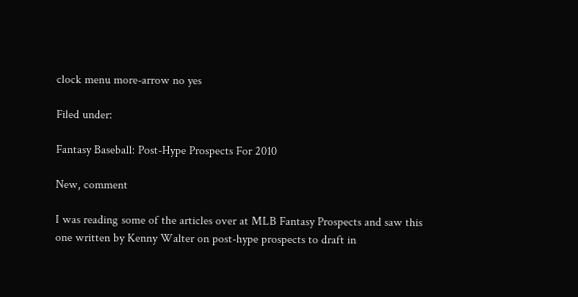clock menu more-arrow no yes

Filed under:

Fantasy Baseball: Post-Hype Prospects For 2010

New, comment

I was reading some of the articles over at MLB Fantasy Prospects and saw this one written by Kenny Walter on post-hype prospects to draft in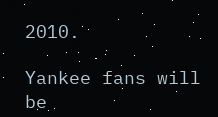2010.

Yankee fans will be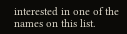interested in one of the names on this list.